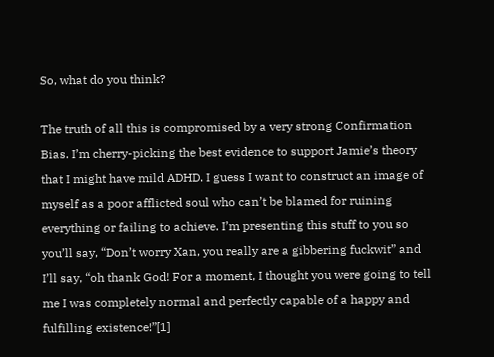So, what do you think?

The truth of all this is compromised by a very strong Confirmation Bias. I’m cherry-picking the best evidence to support Jamie’s theory that I might have mild ADHD. I guess I want to construct an image of myself as a poor afflicted soul who can’t be blamed for ruining everything or failing to achieve. I’m presenting this stuff to you so you’ll say, “Don’t worry Xan, you really are a gibbering fuckwit” and I’ll say, “oh thank God! For a moment, I thought you were going to tell me I was completely normal and perfectly capable of a happy and fulfilling existence!”[1]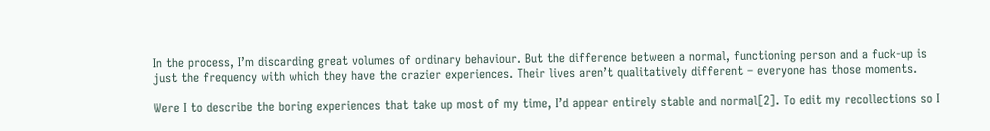In the process, I’m discarding great volumes of ordinary behaviour. But the difference between a normal, functioning person and a fuck-up is just the frequency with which they have the crazier experiences. Their lives aren’t qualitatively different – everyone has those moments.

Were I to describe the boring experiences that take up most of my time, I’d appear entirely stable and normal[2]. To edit my recollections so I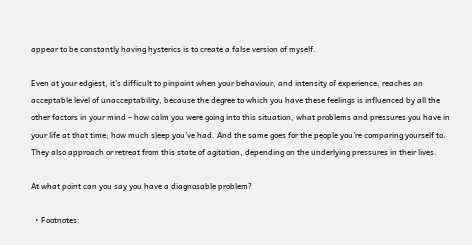appear to be constantly having hysterics is to create a false version of myself.

Even at your edgiest, it’s difficult to pinpoint when your behaviour, and intensity of experience, reaches an acceptable level of unacceptability, because the degree to which you have these feelings is influenced by all the other factors in your mind – how calm you were going into this situation, what problems and pressures you have in your life at that time; how much sleep you’ve had. And the same goes for the people you’re comparing yourself to. They also approach or retreat from this state of agitation, depending on the underlying pressures in their lives.

At what point can you say you have a diagnosable problem?

  • Footnotes: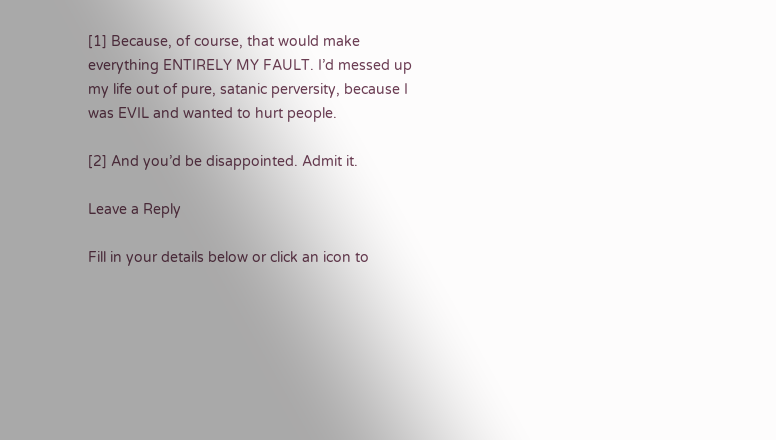[1] Because, of course, that would make everything ENTIRELY MY FAULT. I’d messed up my life out of pure, satanic perversity, because I was EVIL and wanted to hurt people.

[2] And you’d be disappointed. Admit it.

Leave a Reply

Fill in your details below or click an icon to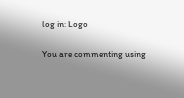log in: Logo

You are commenting using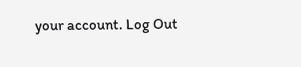your account. Log Out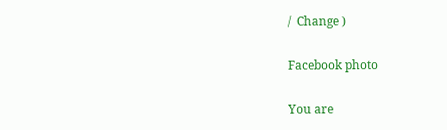/  Change )

Facebook photo

You are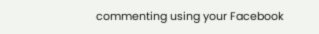commenting using your Facebook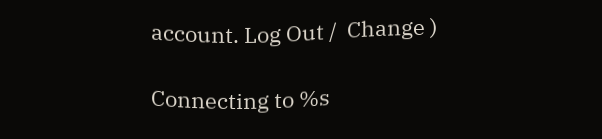account. Log Out /  Change )

Connecting to %s